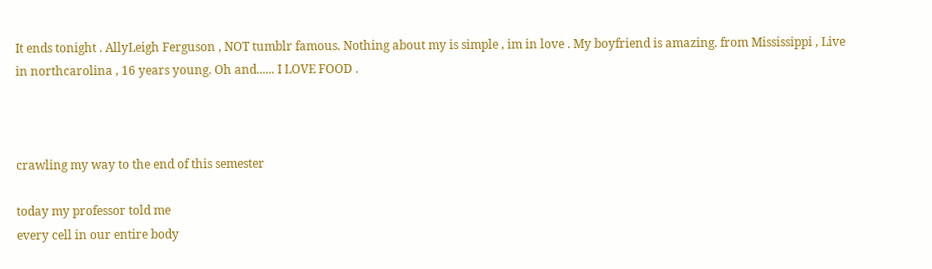It ends tonight . AllyLeigh Ferguson , NOT tumblr famous. Nothing about my is simple , im in love . My boyfriend is amazing. from Mississippi , Live in northcarolina , 16 years young. Oh and...... I LOVE FOOD .



crawling my way to the end of this semester

today my professor told me
every cell in our entire body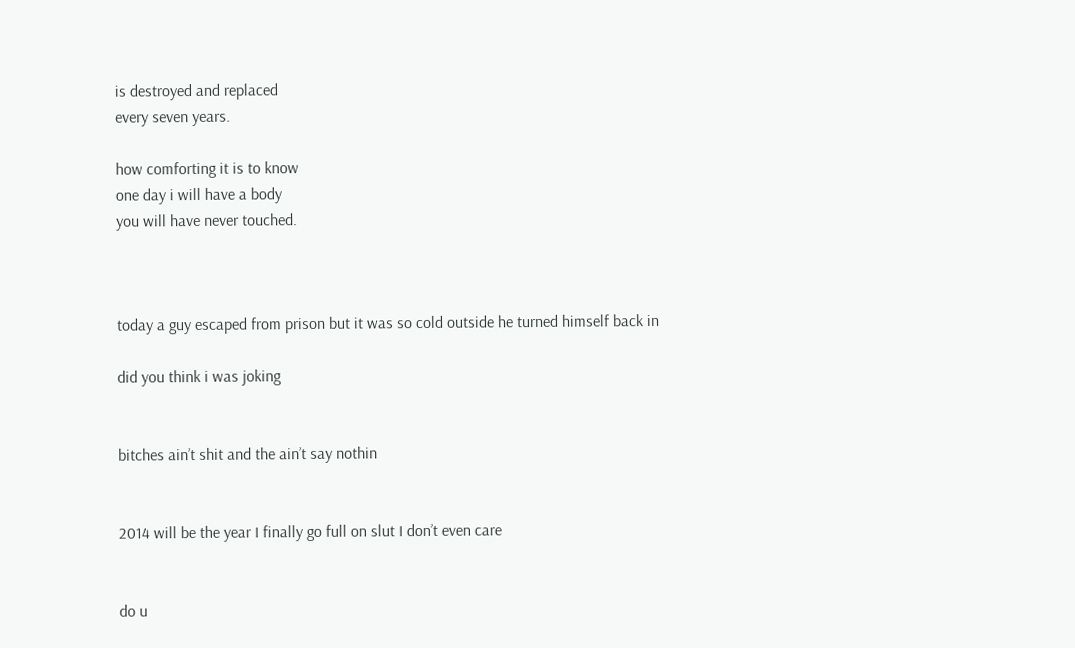is destroyed and replaced
every seven years.

how comforting it is to know
one day i will have a body
you will have never touched.



today a guy escaped from prison but it was so cold outside he turned himself back in

did you think i was joking


bitches ain’t shit and the ain’t say nothin


2014 will be the year I finally go full on slut I don’t even care


do u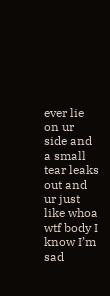ever lie on ur side and a small tear leaks out and ur just like whoa wtf body I know I’m sad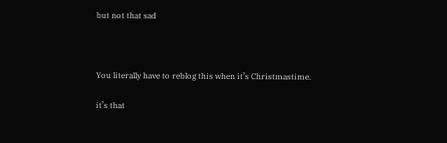but not that sad



You literally have to reblog this when it’s Christmastime.

it’s that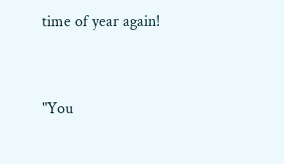time of year again!


"You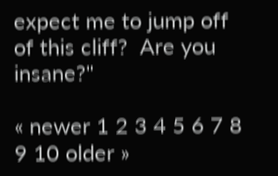expect me to jump off of this cliff?  Are you insane?"

« newer 1 2 3 4 5 6 7 8 9 10 older »